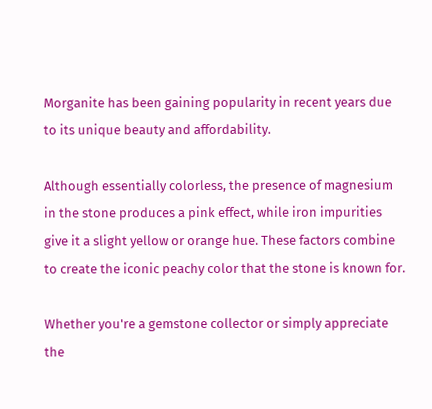Morganite has been gaining popularity in recent years due to its unique beauty and affordability.

Although essentially colorless, the presence of magnesium in the stone produces a pink effect, while iron impurities give it a slight yellow or orange hue. These factors combine to create the iconic peachy color that the stone is known for.

Whether you're a gemstone collector or simply appreciate the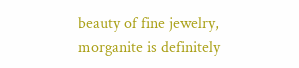beauty of fine jewelry, morganite is definitely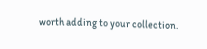worth adding to your collection.